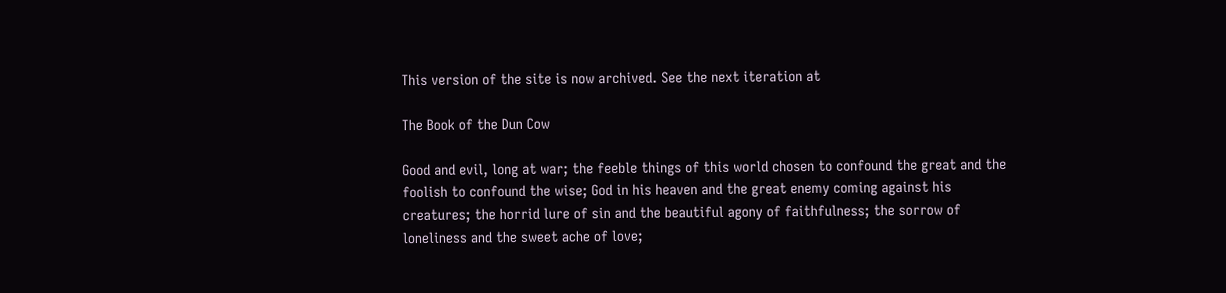This version of the site is now archived. See the next iteration at

The Book of the Dun Cow

Good and evil, long at war; the feeble things of this world chosen to confound the great and the foolish to confound the wise; God in his heaven and the great enemy coming against his creatures; the horrid lure of sin and the beautiful agony of faithfulness; the sorrow of loneliness and the sweet ache of love;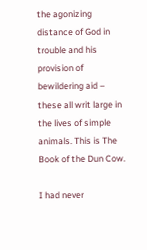the agonizing distance of God in trouble and his provision of bewildering aid – these all writ large in the lives of simple animals. This is The Book of the Dun Cow.

I had never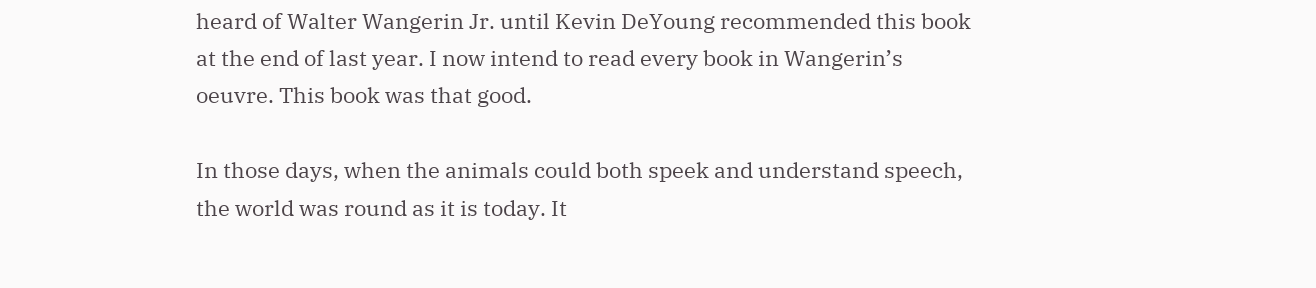heard of Walter Wangerin Jr. until Kevin DeYoung recommended this book at the end of last year. I now intend to read every book in Wangerin’s oeuvre. This book was that good.

In those days, when the animals could both speek and understand speech, the world was round as it is today. It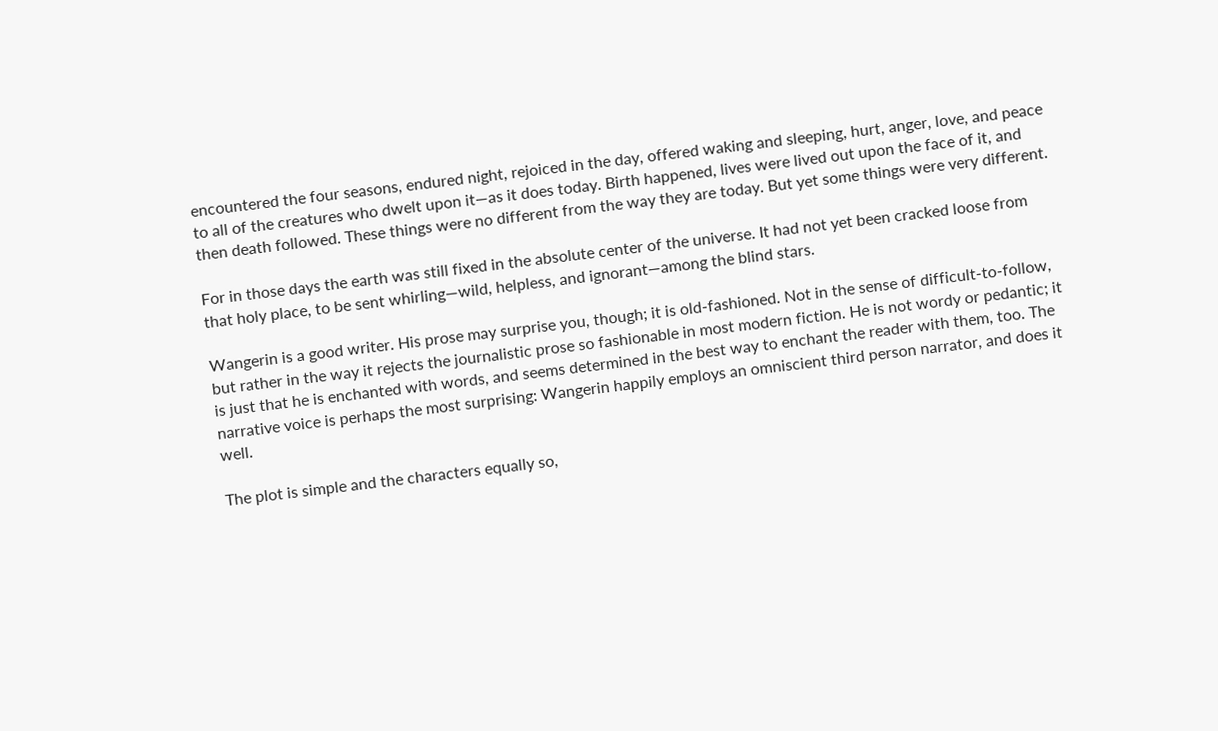encountered the four seasons, endured night, rejoiced in the day, offered waking and sleeping, hurt, anger, love, and peace to all of the creatures who dwelt upon it—as it does today. Birth happened, lives were lived out upon the face of it, and then death followed. These things were no different from the way they are today. But yet some things were very different.

For in those days the earth was still fixed in the absolute center of the universe. It had not yet been cracked loose from that holy place, to be sent whirling—wild, helpless, and ignorant—among the blind stars.

Wangerin is a good writer. His prose may surprise you, though; it is old-fashioned. Not in the sense of difficult-to-follow, but rather in the way it rejects the journalistic prose so fashionable in most modern fiction. He is not wordy or pedantic; it is just that he is enchanted with words, and seems determined in the best way to enchant the reader with them, too. The narrative voice is perhaps the most surprising: Wangerin happily employs an omniscient third person narrator, and does it well.

The plot is simple and the characters equally so,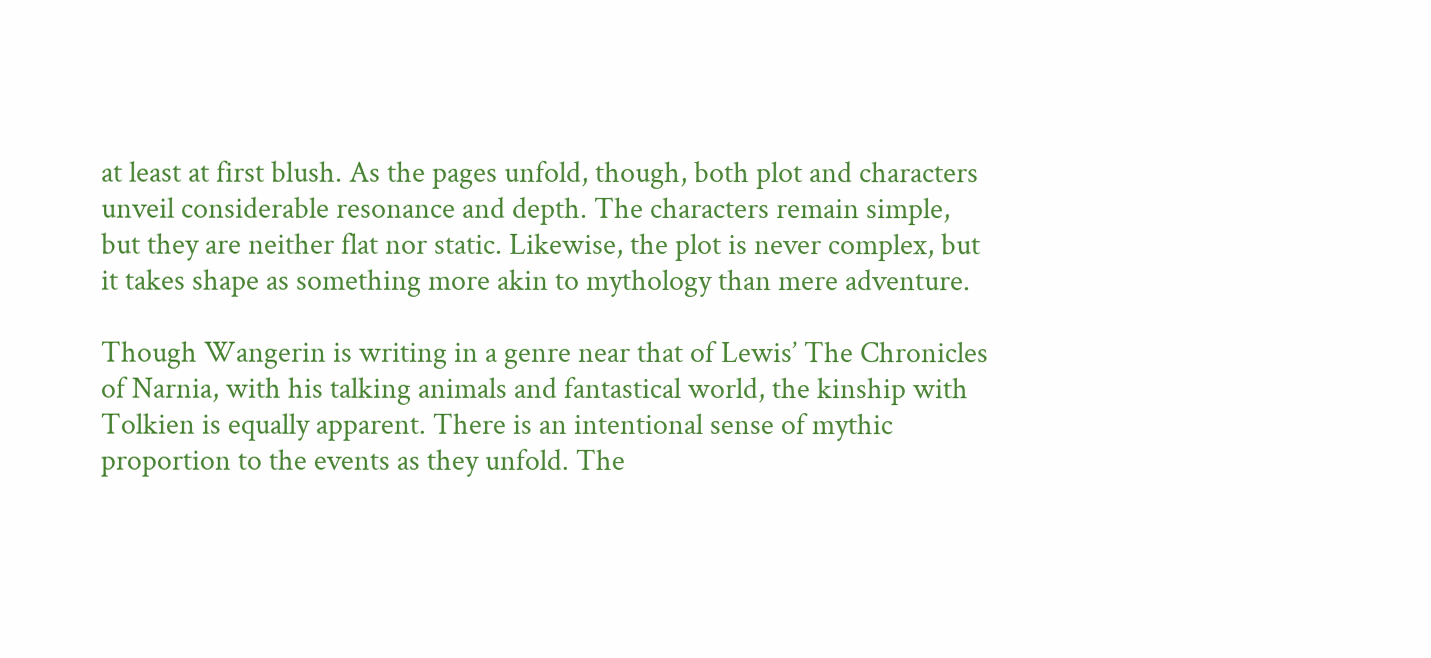at least at first blush. As the pages unfold, though, both plot and characters unveil considerable resonance and depth. The characters remain simple, but they are neither flat nor static. Likewise, the plot is never complex, but it takes shape as something more akin to mythology than mere adventure.

Though Wangerin is writing in a genre near that of Lewis’ The Chronicles of Narnia, with his talking animals and fantastical world, the kinship with Tolkien is equally apparent. There is an intentional sense of mythic proportion to the events as they unfold. The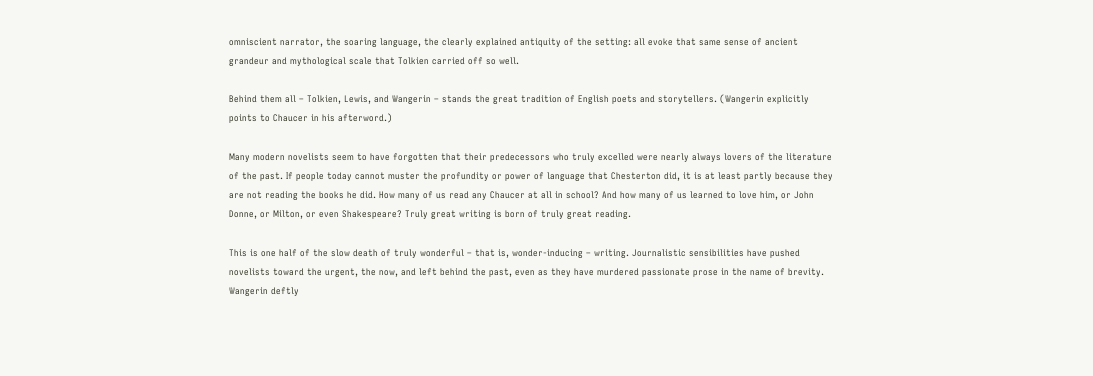omniscient narrator, the soaring language, the clearly explained antiquity of the setting: all evoke that same sense of ancient grandeur and mythological scale that Tolkien carried off so well.

Behind them all – Tolkien, Lewis, and Wangerin – stands the great tradition of English poets and storytellers. (Wangerin explicitly points to Chaucer in his afterword.)

Many modern novelists seem to have forgotten that their predecessors who truly excelled were nearly always lovers of the literature of the past. If people today cannot muster the profundity or power of language that Chesterton did, it is at least partly because they are not reading the books he did. How many of us read any Chaucer at all in school? And how many of us learned to love him, or John Donne, or Milton, or even Shakespeare? Truly great writing is born of truly great reading.

This is one half of the slow death of truly wonderful – that is, wonder-inducing – writing. Journalistic sensibilities have pushed novelists toward the urgent, the now, and left behind the past, even as they have murdered passionate prose in the name of brevity. Wangerin deftly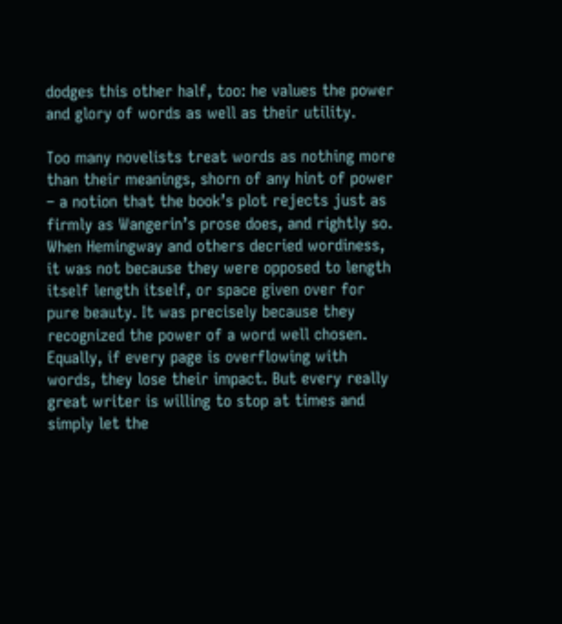dodges this other half, too: he values the power and glory of words as well as their utility.

Too many novelists treat words as nothing more than their meanings, shorn of any hint of power – a notion that the book’s plot rejects just as firmly as Wangerin’s prose does, and rightly so. When Hemingway and others decried wordiness, it was not because they were opposed to length itself length itself, or space given over for pure beauty. It was precisely because they recognized the power of a word well chosen. Equally, if every page is overflowing with words, they lose their impact. But every really great writer is willing to stop at times and simply let the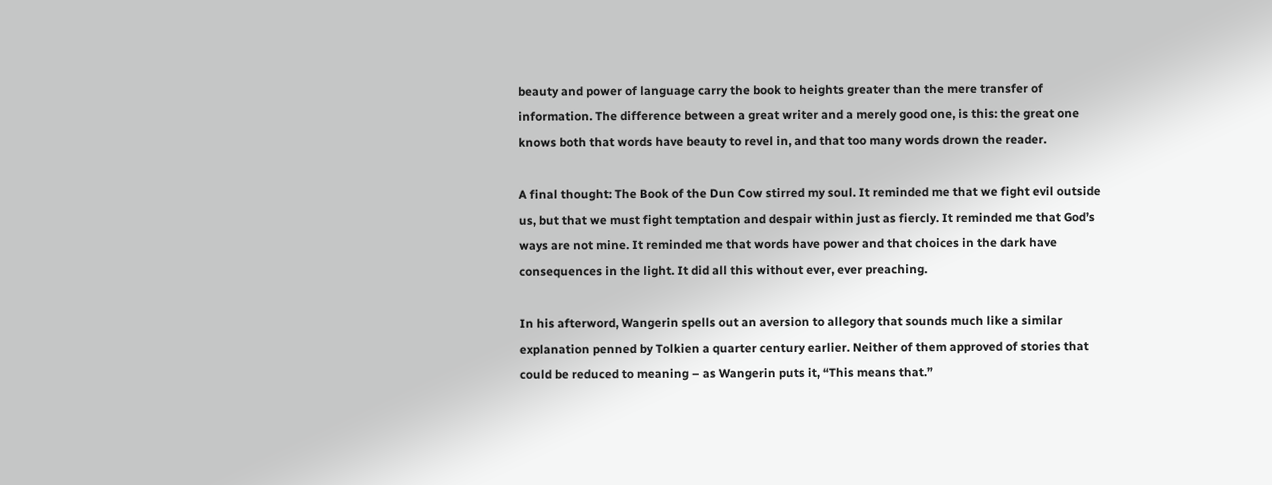beauty and power of language carry the book to heights greater than the mere transfer of information. The difference between a great writer and a merely good one, is this: the great one knows both that words have beauty to revel in, and that too many words drown the reader.

A final thought: The Book of the Dun Cow stirred my soul. It reminded me that we fight evil outside us, but that we must fight temptation and despair within just as fiercly. It reminded me that God’s ways are not mine. It reminded me that words have power and that choices in the dark have consequences in the light. It did all this without ever, ever preaching.

In his afterword, Wangerin spells out an aversion to allegory that sounds much like a similar explanation penned by Tolkien a quarter century earlier. Neither of them approved of stories that could be reduced to meaning – as Wangerin puts it, “This means that.”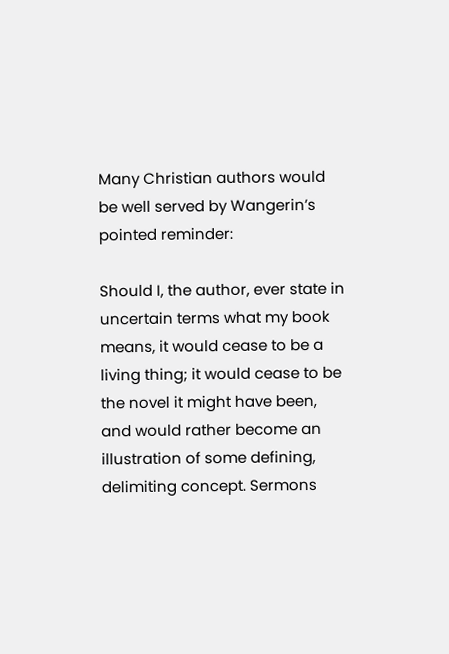Many Christian authors would be well served by Wangerin’s pointed reminder:

Should I, the author, ever state in uncertain terms what my book means, it would cease to be a living thing; it would cease to be the novel it might have been, and would rather become an illustration of some defining, delimiting concept. Sermons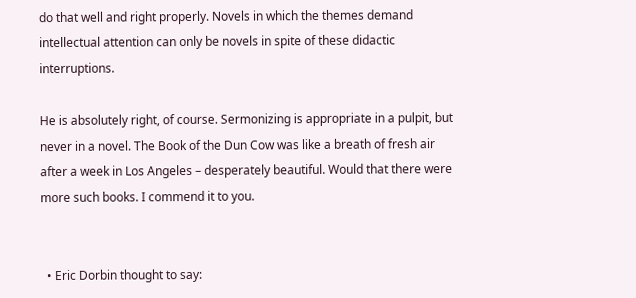do that well and right properly. Novels in which the themes demand intellectual attention can only be novels in spite of these didactic interruptions.

He is absolutely right, of course. Sermonizing is appropriate in a pulpit, but never in a novel. The Book of the Dun Cow was like a breath of fresh air after a week in Los Angeles – desperately beautiful. Would that there were more such books. I commend it to you.


  • Eric Dorbin thought to say: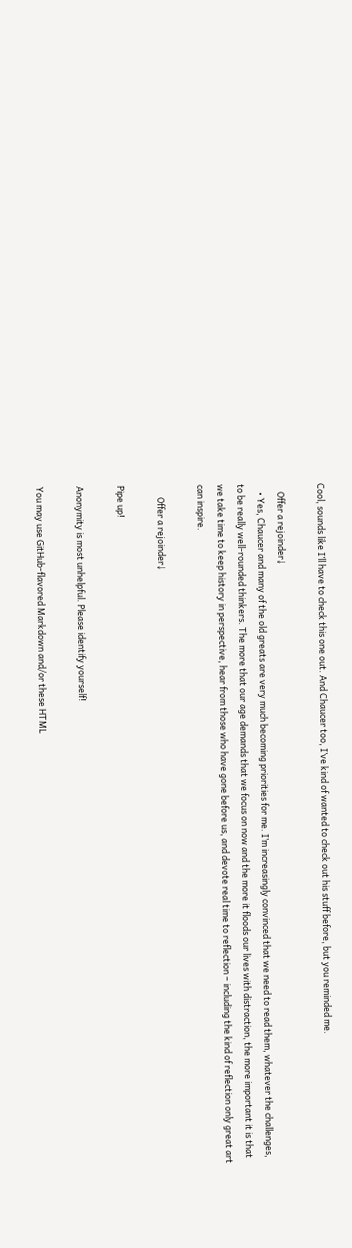Cool, sounds like I’ll have to check this one out. And Chaucer too, I’ve kind of wanted to check out his stuff before, but you reminded me.

    Offer a rejoinder↓
    • Yes, Chaucer and many of the old greats are very much becoming priorities for me. I’m increasingly convinced that we need to read them, whatever the challenges, to be really well-rounded thinkers. The more that our age demands that we focus on now and the more it floods our lives with distraction, the more important it is that we take time to keep history in perspective, hear from those who have gone before us, and devote real time to reflection – including the kind of reflection only great art can inspire.

      Offer a rejoinder↓

Pipe up!

Anonymity is most unhelpful. Please identify yourself!

You may use GitHub-flavored Markdown and/or these HTML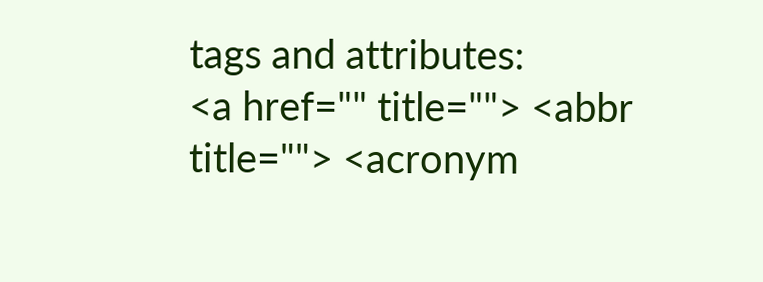tags and attributes:
<a href="" title=""> <abbr title=""> <acronym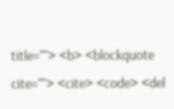title=""> <b> <blockquote cite=""> <cite> <code> <del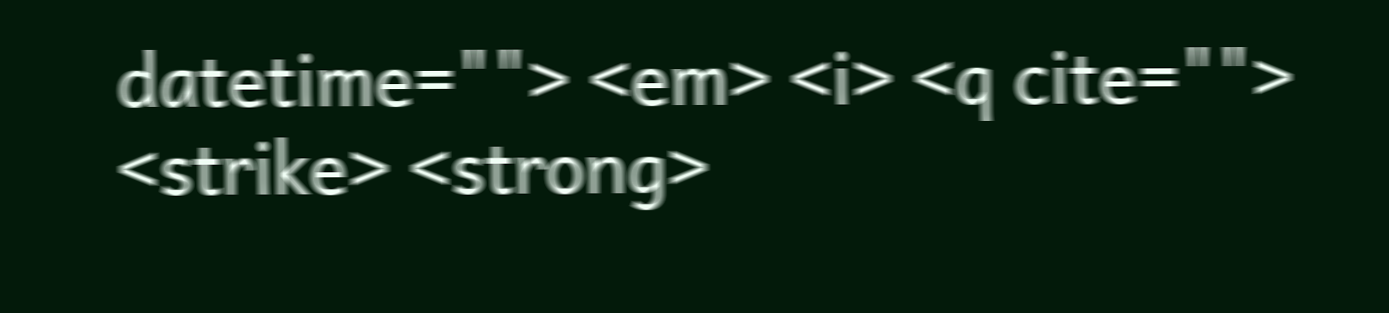datetime=""> <em> <i> <q cite=""> <strike> <strong>